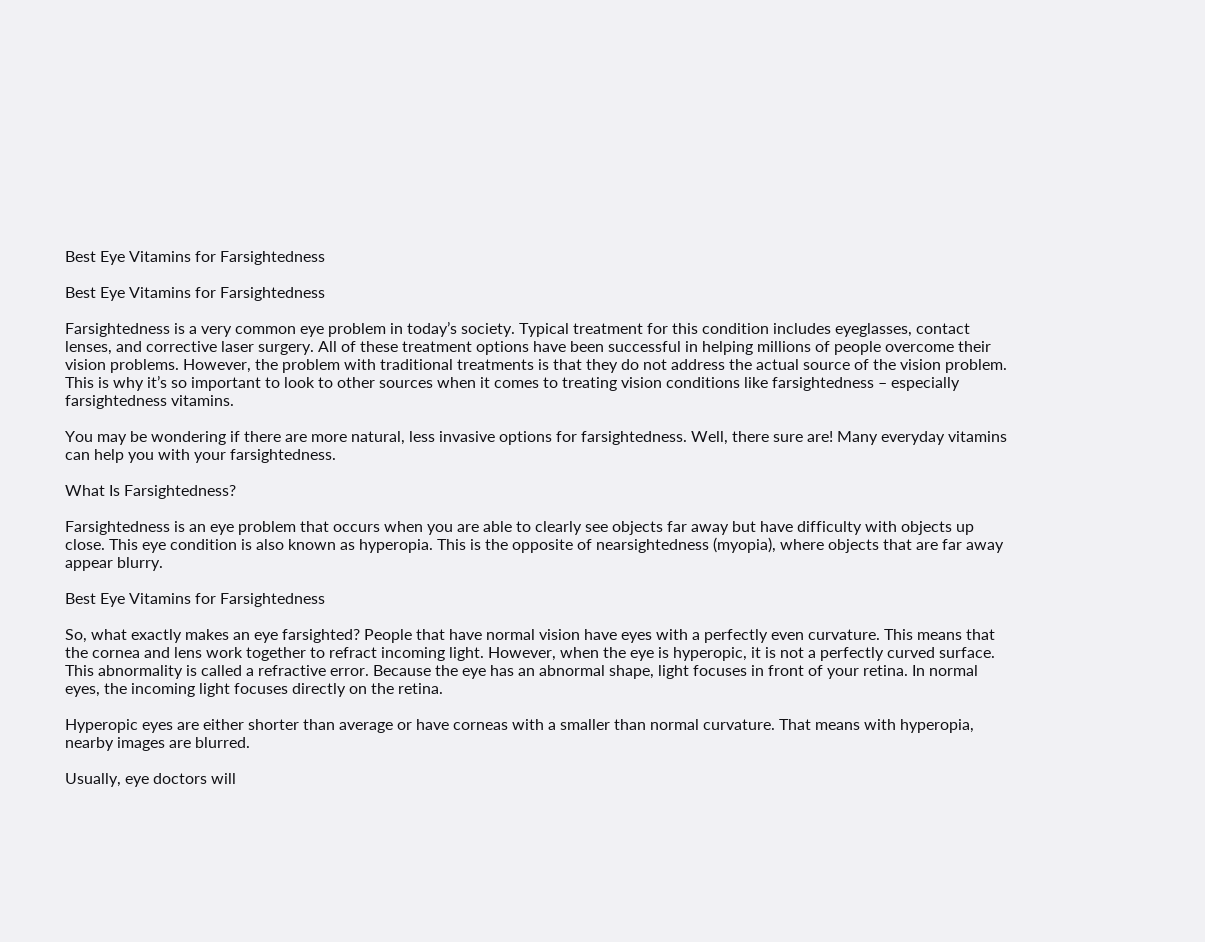Best Eye Vitamins for Farsightedness

Best Eye Vitamins for Farsightedness

Farsightedness is a very common eye problem in today’s society. Typical treatment for this condition includes eyeglasses, contact lenses, and corrective laser surgery. All of these treatment options have been successful in helping millions of people overcome their vision problems. However, the problem with traditional treatments is that they do not address the actual source of the vision problem. This is why it’s so important to look to other sources when it comes to treating vision conditions like farsightedness – especially farsightedness vitamins.

You may be wondering if there are more natural, less invasive options for farsightedness. Well, there sure are! Many everyday vitamins can help you with your farsightedness.

What Is Farsightedness?

Farsightedness is an eye problem that occurs when you are able to clearly see objects far away but have difficulty with objects up close. This eye condition is also known as hyperopia. This is the opposite of nearsightedness (myopia), where objects that are far away appear blurry.

Best Eye Vitamins for Farsightedness

So, what exactly makes an eye farsighted? People that have normal vision have eyes with a perfectly even curvature. This means that the cornea and lens work together to refract incoming light. However, when the eye is hyperopic, it is not a perfectly curved surface. This abnormality is called a refractive error. Because the eye has an abnormal shape, light focuses in front of your retina. In normal eyes, the incoming light focuses directly on the retina.

Hyperopic eyes are either shorter than average or have corneas with a smaller than normal curvature. That means with hyperopia, nearby images are blurred.

Usually, eye doctors will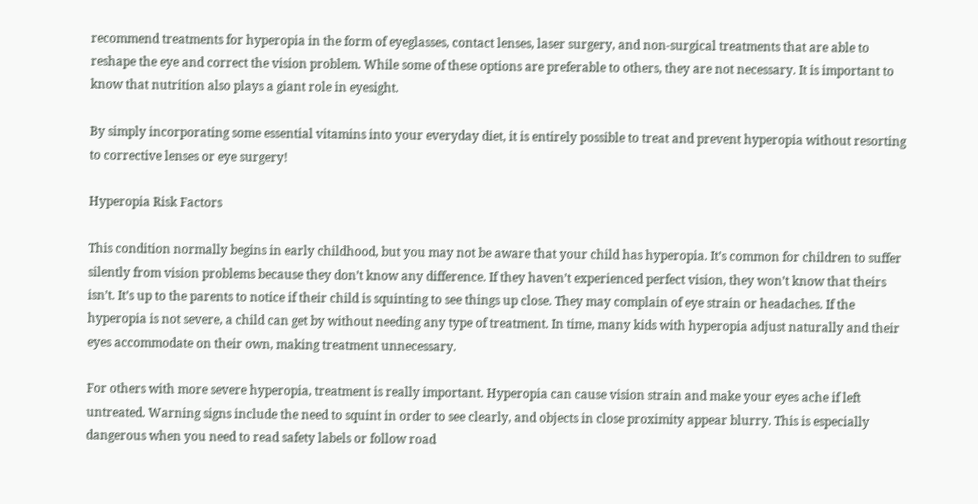recommend treatments for hyperopia in the form of eyeglasses, contact lenses, laser surgery, and non-surgical treatments that are able to reshape the eye and correct the vision problem. While some of these options are preferable to others, they are not necessary. It is important to know that nutrition also plays a giant role in eyesight.

By simply incorporating some essential vitamins into your everyday diet, it is entirely possible to treat and prevent hyperopia without resorting to corrective lenses or eye surgery!

Hyperopia Risk Factors

This condition normally begins in early childhood, but you may not be aware that your child has hyperopia. It’s common for children to suffer silently from vision problems because they don’t know any difference. If they haven’t experienced perfect vision, they won’t know that theirs isn’t. It’s up to the parents to notice if their child is squinting to see things up close. They may complain of eye strain or headaches. If the hyperopia is not severe, a child can get by without needing any type of treatment. In time, many kids with hyperopia adjust naturally and their eyes accommodate on their own, making treatment unnecessary.

For others with more severe hyperopia, treatment is really important. Hyperopia can cause vision strain and make your eyes ache if left untreated. Warning signs include the need to squint in order to see clearly, and objects in close proximity appear blurry. This is especially dangerous when you need to read safety labels or follow road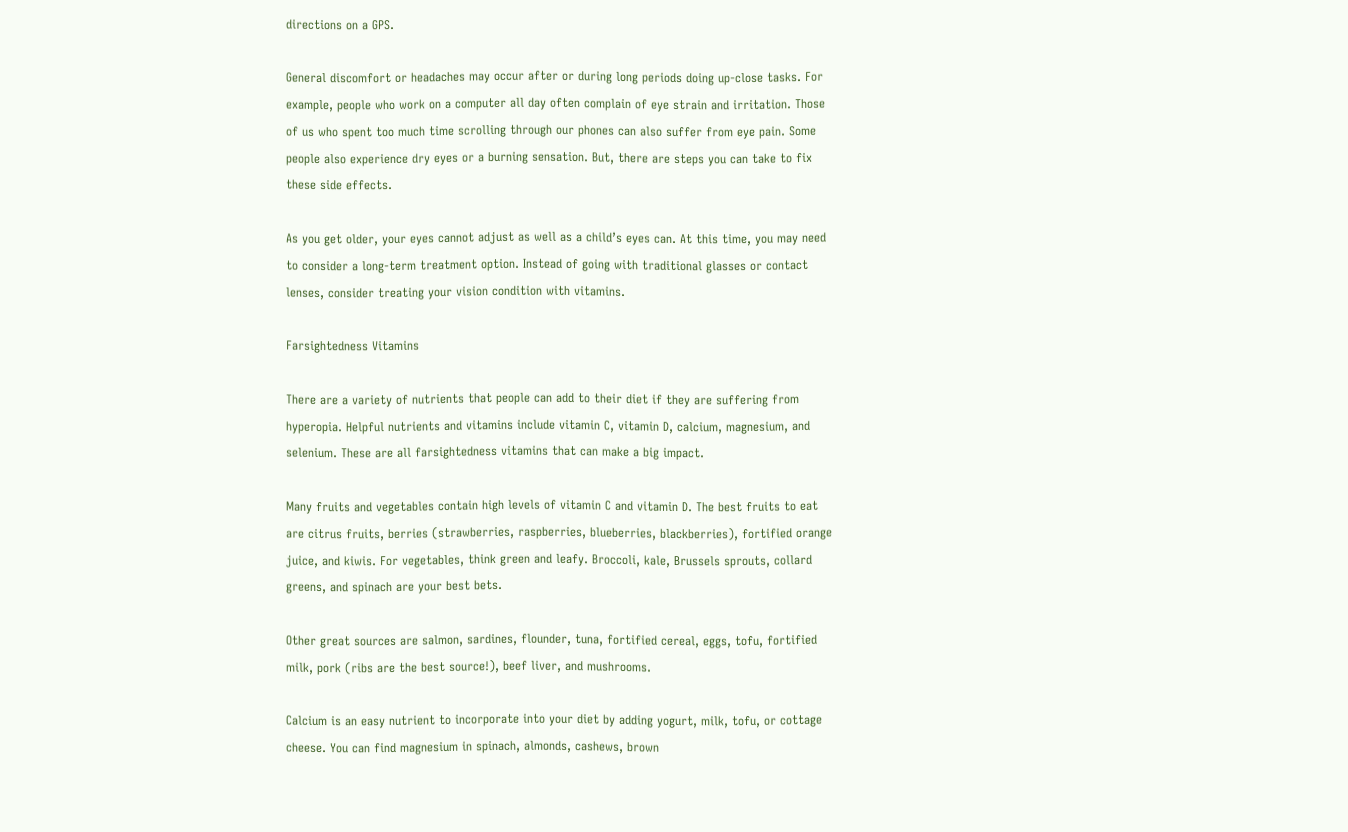directions on a GPS.

General discomfort or headaches may occur after or during long periods doing up-close tasks. For example, people who work on a computer all day often complain of eye strain and irritation. Those of us who spent too much time scrolling through our phones can also suffer from eye pain. Some people also experience dry eyes or a burning sensation. But, there are steps you can take to fix these side effects.

As you get older, your eyes cannot adjust as well as a child’s eyes can. At this time, you may need to consider a long-term treatment option. Instead of going with traditional glasses or contact lenses, consider treating your vision condition with vitamins.

Farsightedness Vitamins

There are a variety of nutrients that people can add to their diet if they are suffering from hyperopia. Helpful nutrients and vitamins include vitamin C, vitamin D, calcium, magnesium, and selenium. These are all farsightedness vitamins that can make a big impact.

Many fruits and vegetables contain high levels of vitamin C and vitamin D. The best fruits to eat are citrus fruits, berries (strawberries, raspberries, blueberries, blackberries), fortified orange juice, and kiwis. For vegetables, think green and leafy. Broccoli, kale, Brussels sprouts, collard greens, and spinach are your best bets.

Other great sources are salmon, sardines, flounder, tuna, fortified cereal, eggs, tofu, fortified milk, pork (ribs are the best source!), beef liver, and mushrooms.

Calcium is an easy nutrient to incorporate into your diet by adding yogurt, milk, tofu, or cottage cheese. You can find magnesium in spinach, almonds, cashews, brown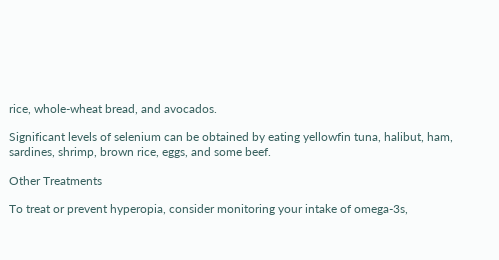rice, whole-wheat bread, and avocados.

Significant levels of selenium can be obtained by eating yellowfin tuna, halibut, ham, sardines, shrimp, brown rice, eggs, and some beef.

Other Treatments

To treat or prevent hyperopia, consider monitoring your intake of omega-3s,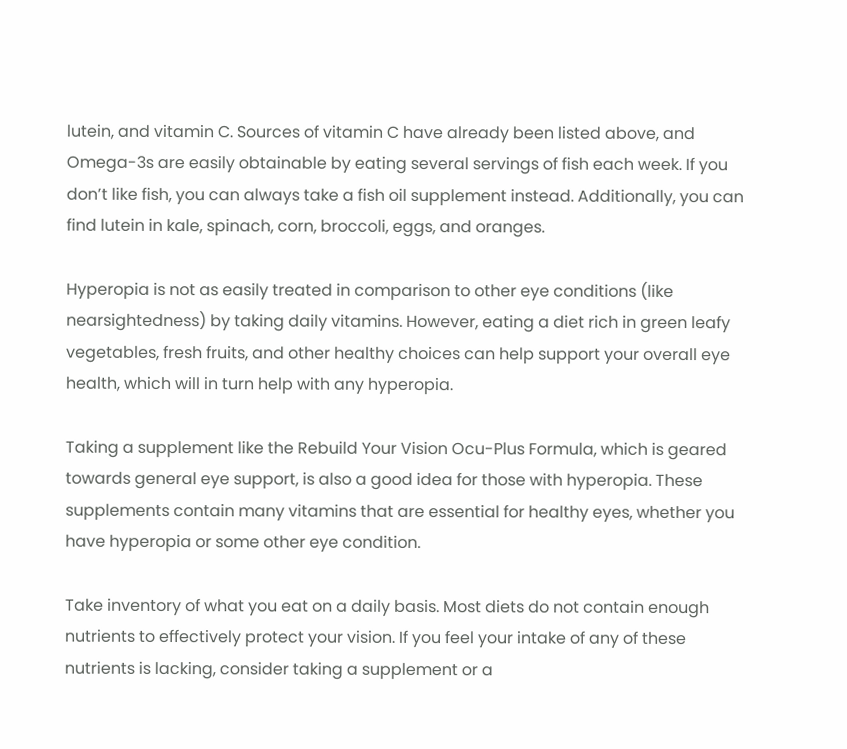lutein, and vitamin C. Sources of vitamin C have already been listed above, and Omega-3s are easily obtainable by eating several servings of fish each week. If you don’t like fish, you can always take a fish oil supplement instead. Additionally, you can find lutein in kale, spinach, corn, broccoli, eggs, and oranges.

Hyperopia is not as easily treated in comparison to other eye conditions (like nearsightedness) by taking daily vitamins. However, eating a diet rich in green leafy vegetables, fresh fruits, and other healthy choices can help support your overall eye health, which will in turn help with any hyperopia.

Taking a supplement like the Rebuild Your Vision Ocu-Plus Formula, which is geared towards general eye support, is also a good idea for those with hyperopia. These supplements contain many vitamins that are essential for healthy eyes, whether you have hyperopia or some other eye condition.

Take inventory of what you eat on a daily basis. Most diets do not contain enough nutrients to effectively protect your vision. If you feel your intake of any of these nutrients is lacking, consider taking a supplement or a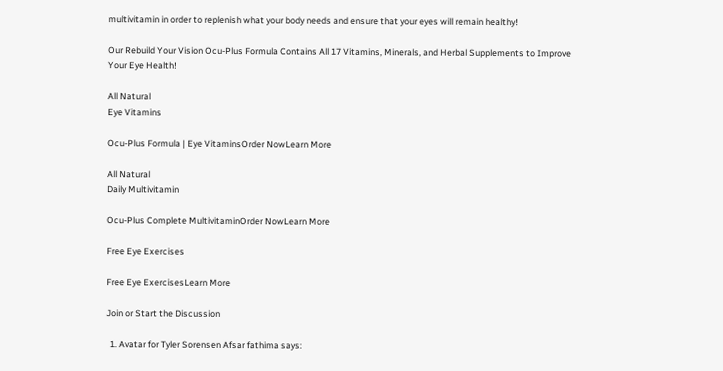multivitamin in order to replenish what your body needs and ensure that your eyes will remain healthy!

Our Rebuild Your Vision Ocu-Plus Formula Contains All 17 Vitamins, Minerals, and Herbal Supplements to Improve Your Eye Health!

All Natural
Eye Vitamins

Ocu-Plus Formula | Eye VitaminsOrder NowLearn More

All Natural
Daily Multivitamin

Ocu-Plus Complete MultivitaminOrder NowLearn More

Free Eye Exercises

Free Eye ExercisesLearn More

Join or Start the Discussion

  1. Avatar for Tyler Sorensen Afsar fathima says: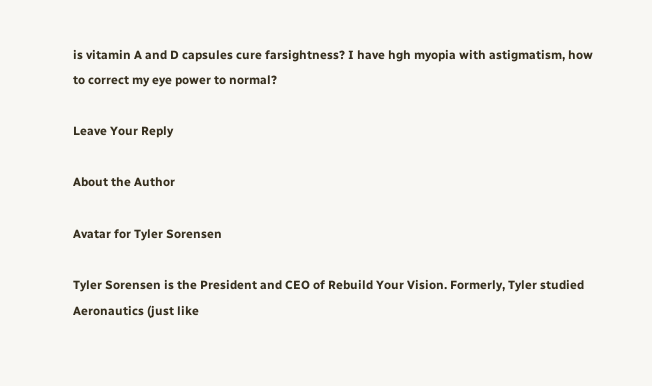is vitamin A and D capsules cure farsightness? I have hgh myopia with astigmatism, how to correct my eye power to normal?

Leave Your Reply

About the Author

Avatar for Tyler Sorensen

Tyler Sorensen is the President and CEO of Rebuild Your Vision. Formerly, Tyler studied Aeronautics (just like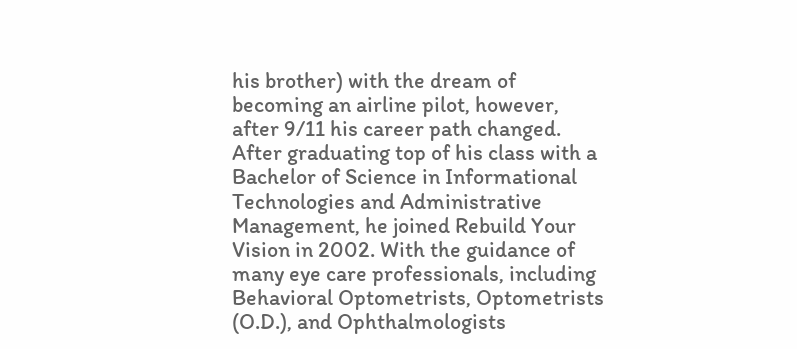his brother) with the dream of becoming an airline pilot, however, after 9/11 his career path changed. After graduating top of his class with a Bachelor of Science in Informational Technologies and Administrative Management, he joined Rebuild Your Vision in 2002. With the guidance of many eye care professionals, including Behavioral Optometrists, Optometrists (O.D.), and Ophthalmologists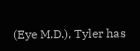(Eye M.D.), Tyler has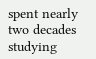spent nearly two decades studying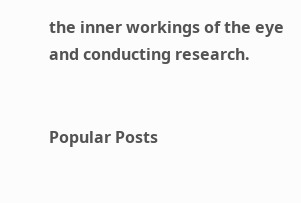the inner workings of the eye and conducting research.


Popular Posts